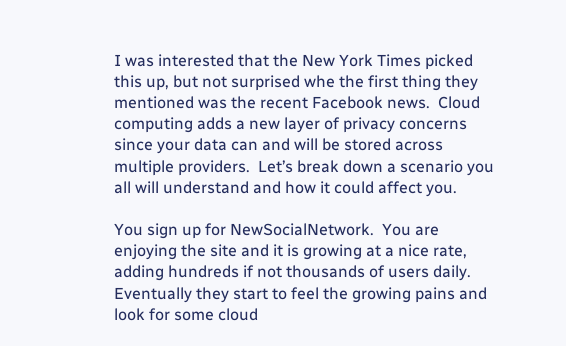I was interested that the New York Times picked this up, but not surprised whe the first thing they mentioned was the recent Facebook news.  Cloud computing adds a new layer of privacy concerns since your data can and will be stored across multiple providers.  Let’s break down a scenario you all will understand and how it could affect you.

You sign up for NewSocialNetwork.  You are enjoying the site and it is growing at a nice rate, adding hundreds if not thousands of users daily.  Eventually they start to feel the growing pains and look for some cloud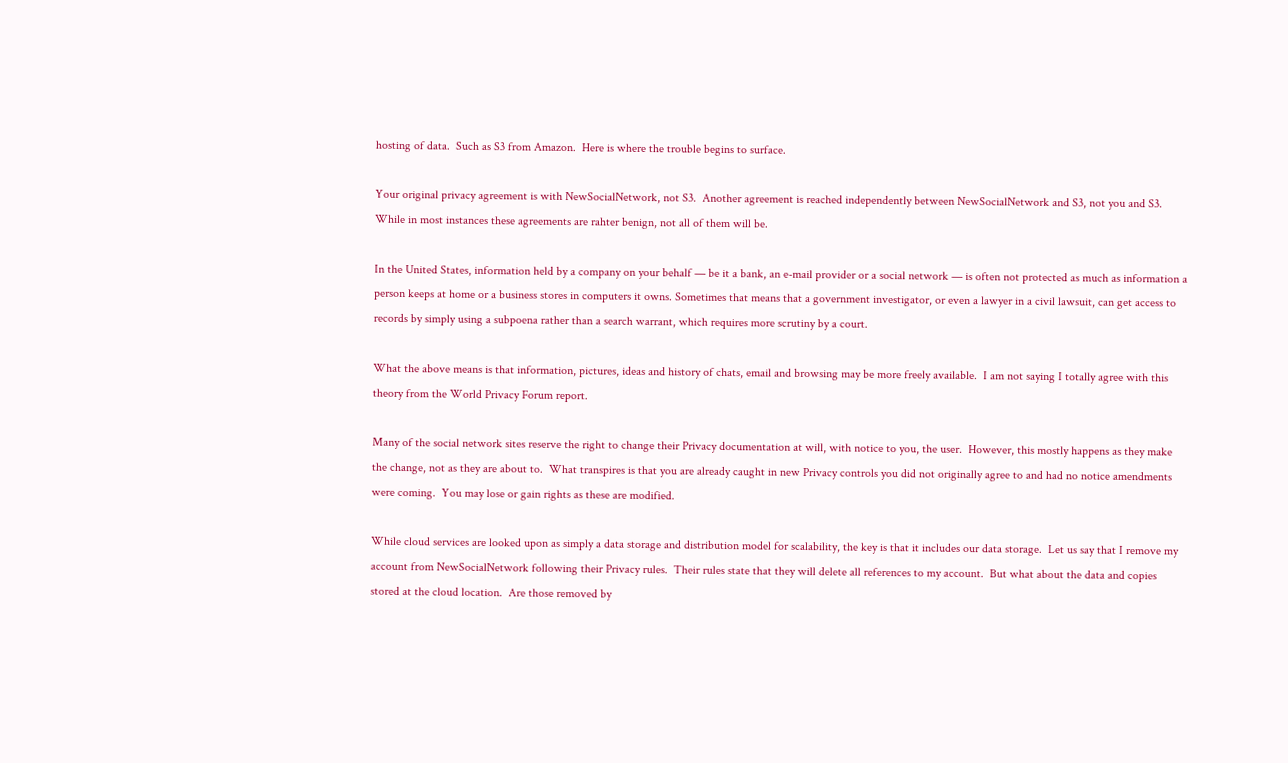hosting of data.  Such as S3 from Amazon.  Here is where the trouble begins to surface.

Your original privacy agreement is with NewSocialNetwork, not S3.  Another agreement is reached independently between NewSocialNetwork and S3, not you and S3.  While in most instances these agreements are rahter benign, not all of them will be.

In the United States, information held by a company on your behalf — be it a bank, an e-mail provider or a social network — is often not protected as much as information a person keeps at home or a business stores in computers it owns. Sometimes that means that a government investigator, or even a lawyer in a civil lawsuit, can get access to records by simply using a subpoena rather than a search warrant, which requires more scrutiny by a court.

What the above means is that information, pictures, ideas and history of chats, email and browsing may be more freely available.  I am not saying I totally agree with this theory from the World Privacy Forum report.

Many of the social network sites reserve the right to change their Privacy documentation at will, with notice to you, the user.  However, this mostly happens as they make the change, not as they are about to.  What transpires is that you are already caught in new Privacy controls you did not originally agree to and had no notice amendments were coming.  You may lose or gain rights as these are modified.

While cloud services are looked upon as simply a data storage and distribution model for scalability, the key is that it includes our data storage.  Let us say that I remove my account from NewSocialNetwork following their Privacy rules.  Their rules state that they will delete all references to my account.  But what about the data and copies stored at the cloud location.  Are those removed by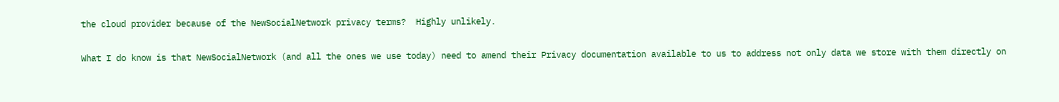the cloud provider because of the NewSocialNetwork privacy terms?  Highly unlikely.

What I do know is that NewSocialNetwork (and all the ones we use today) need to amend their Privacy documentation available to us to address not only data we store with them directly on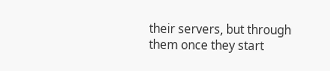their servers, but through them once they start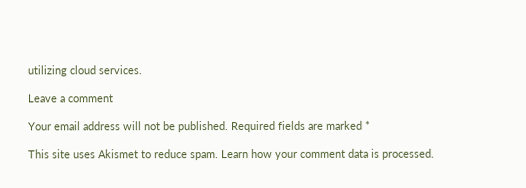utilizing cloud services.

Leave a comment

Your email address will not be published. Required fields are marked *

This site uses Akismet to reduce spam. Learn how your comment data is processed.